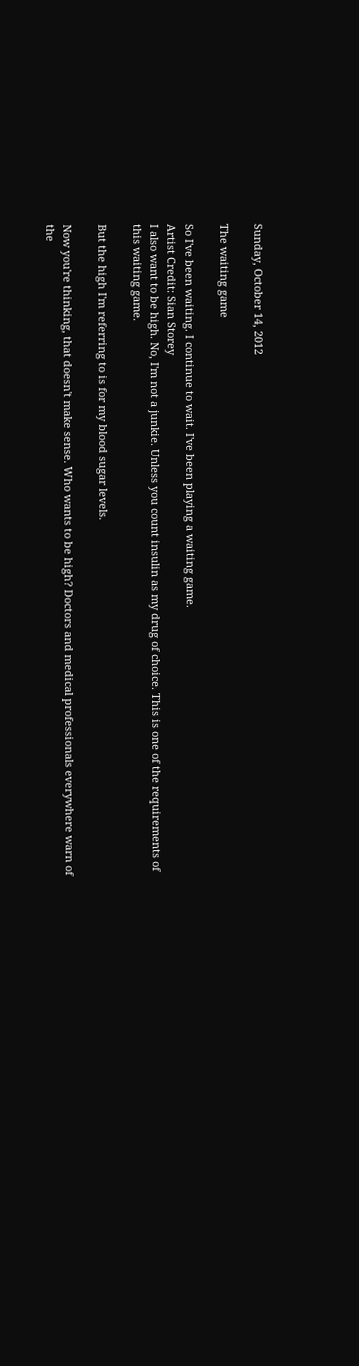Sunday, October 14, 2012

The waiting game

So I've been waiting. I continue to wait. I've been playing a waiting game.
Artist Credit: Sian Storey
I also want to be high. No, I'm not a junkie. Unless you count insulin as my drug of choice. This is one of the requirements of this waiting game.

But the high I'm referring to is for my blood sugar levels.

Now you're thinking, that doesn't make sense. Who wants to be high? Doctors and medical professionals everywhere warn of the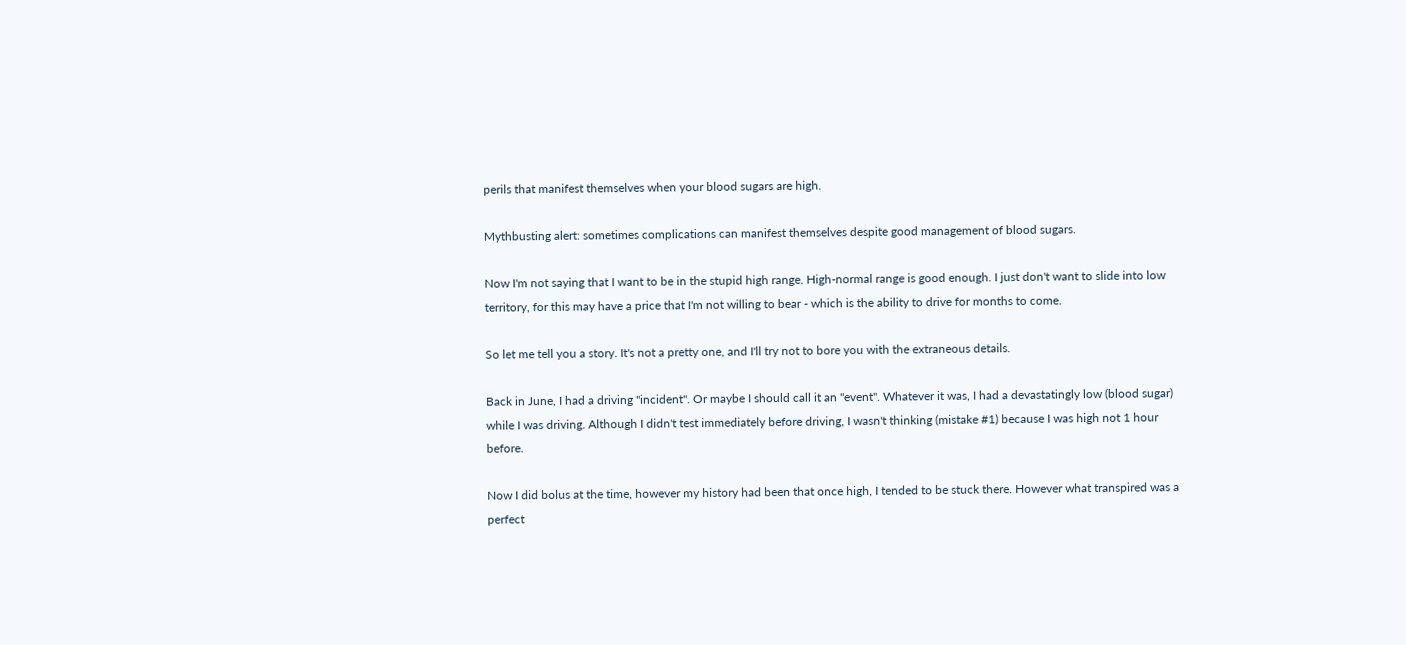perils that manifest themselves when your blood sugars are high.

Mythbusting alert: sometimes complications can manifest themselves despite good management of blood sugars.

Now I'm not saying that I want to be in the stupid high range. High-normal range is good enough. I just don't want to slide into low territory, for this may have a price that I'm not willing to bear - which is the ability to drive for months to come.

So let me tell you a story. It's not a pretty one, and I'll try not to bore you with the extraneous details.

Back in June, I had a driving "incident". Or maybe I should call it an "event". Whatever it was, I had a devastatingly low (blood sugar) while I was driving. Although I didn't test immediately before driving, I wasn't thinking (mistake #1) because I was high not 1 hour before.

Now I did bolus at the time, however my history had been that once high, I tended to be stuck there. However what transpired was a perfect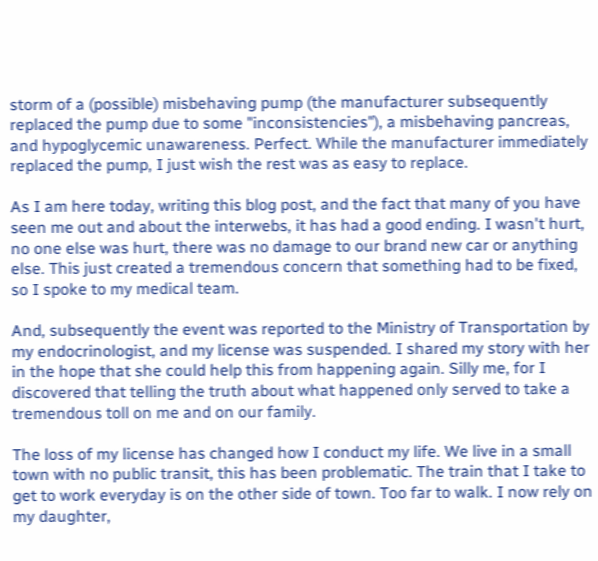storm of a (possible) misbehaving pump (the manufacturer subsequently replaced the pump due to some "inconsistencies"), a misbehaving pancreas, and hypoglycemic unawareness. Perfect. While the manufacturer immediately replaced the pump, I just wish the rest was as easy to replace.

As I am here today, writing this blog post, and the fact that many of you have seen me out and about the interwebs, it has had a good ending. I wasn't hurt, no one else was hurt, there was no damage to our brand new car or anything else. This just created a tremendous concern that something had to be fixed, so I spoke to my medical team.

And, subsequently the event was reported to the Ministry of Transportation by my endocrinologist, and my license was suspended. I shared my story with her in the hope that she could help this from happening again. Silly me, for I discovered that telling the truth about what happened only served to take a tremendous toll on me and on our family.

The loss of my license has changed how I conduct my life. We live in a small town with no public transit, this has been problematic. The train that I take to get to work everyday is on the other side of town. Too far to walk. I now rely on my daughter,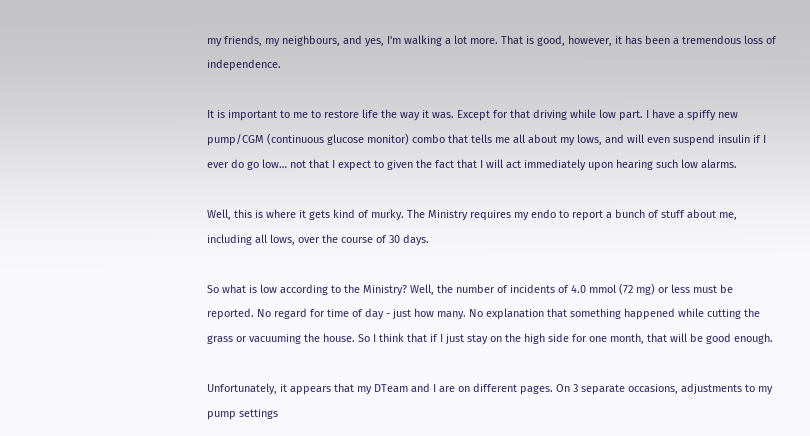my friends, my neighbours, and yes, I'm walking a lot more. That is good, however, it has been a tremendous loss of independence.

It is important to me to restore life the way it was. Except for that driving while low part. I have a spiffy new pump/CGM (continuous glucose monitor) combo that tells me all about my lows, and will even suspend insulin if I ever do go low… not that I expect to given the fact that I will act immediately upon hearing such low alarms.

Well, this is where it gets kind of murky. The Ministry requires my endo to report a bunch of stuff about me, including all lows, over the course of 30 days.

So what is low according to the Ministry? Well, the number of incidents of 4.0 mmol (72 mg) or less must be reported. No regard for time of day - just how many. No explanation that something happened while cutting the grass or vacuuming the house. So I think that if I just stay on the high side for one month, that will be good enough.

Unfortunately, it appears that my DTeam and I are on different pages. On 3 separate occasions, adjustments to my pump settings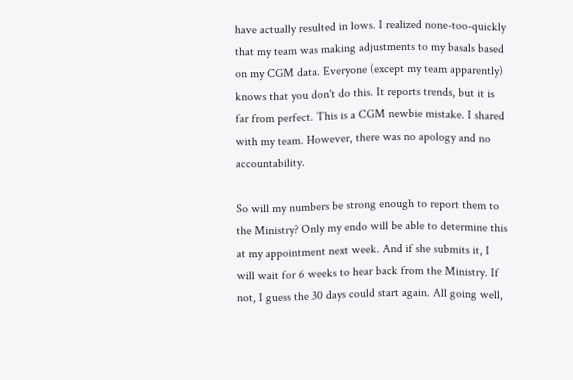have actually resulted in lows. I realized none-too-quickly that my team was making adjustments to my basals based on my CGM data. Everyone (except my team apparently) knows that you don't do this. It reports trends, but it is far from perfect. This is a CGM newbie mistake. I shared with my team. However, there was no apology and no accountability.

So will my numbers be strong enough to report them to the Ministry? Only my endo will be able to determine this at my appointment next week. And if she submits it, I will wait for 6 weeks to hear back from the Ministry. If not, I guess the 30 days could start again. All going well,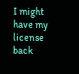I might have my license back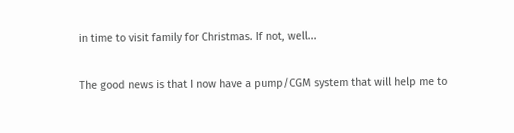in time to visit family for Christmas. If not, well...

The good news is that I now have a pump/CGM system that will help me to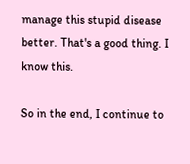manage this stupid disease better. That's a good thing. I know this.

So in the end, I continue to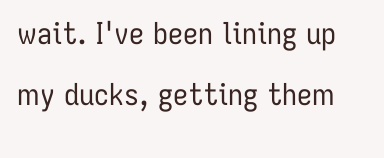wait. I've been lining up my ducks, getting them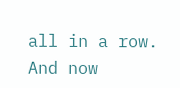all in a row. And now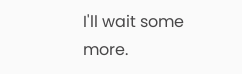I'll wait some more.